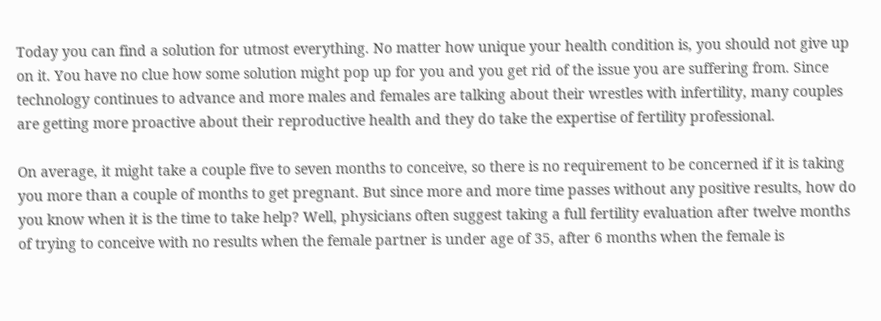Today you can find a solution for utmost everything. No matter how unique your health condition is, you should not give up on it. You have no clue how some solution might pop up for you and you get rid of the issue you are suffering from. Since technology continues to advance and more males and females are talking about their wrestles with infertility, many couples are getting more proactive about their reproductive health and they do take the expertise of fertility professional.

On average, it might take a couple five to seven months to conceive, so there is no requirement to be concerned if it is taking you more than a couple of months to get pregnant. But since more and more time passes without any positive results, how do you know when it is the time to take help? Well, physicians often suggest taking a full fertility evaluation after twelve months of trying to conceive with no results when the female partner is under age of 35, after 6 months when the female is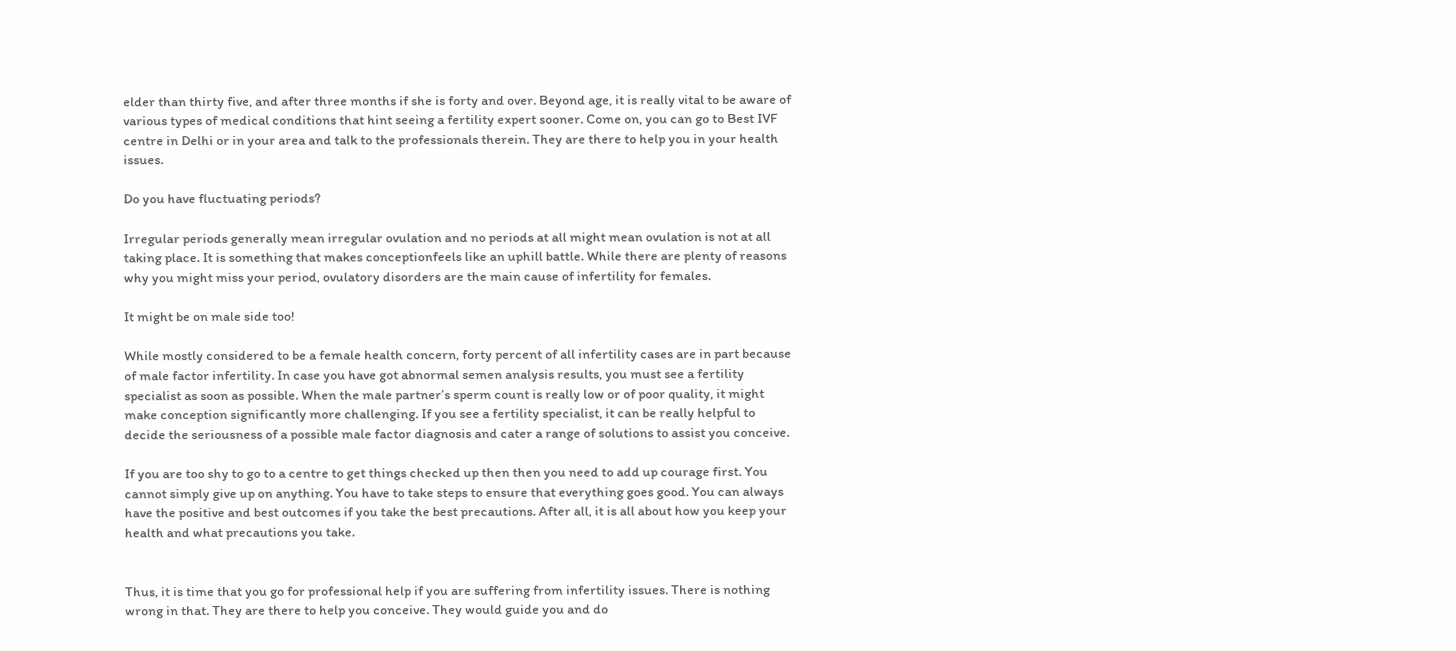elder than thirty five, and after three months if she is forty and over. Beyond age, it is really vital to be aware of various types of medical conditions that hint seeing a fertility expert sooner. Come on, you can go to Best IVF centre in Delhi or in your area and talk to the professionals therein. They are there to help you in your health issues.

Do you have fluctuating periods?

Irregular periods generally mean irregular ovulation and no periods at all might mean ovulation is not at all taking place. It is something that makes conceptionfeels like an uphill battle. While there are plenty of reasons why you might miss your period, ovulatory disorders are the main cause of infertility for females.

It might be on male side too!

While mostly considered to be a female health concern, forty percent of all infertility cases are in part because of male factor infertility. In case you have got abnormal semen analysis results, you must see a fertility specialist as soon as possible. When the male partner’s sperm count is really low or of poor quality, it might make conception significantly more challenging. If you see a fertility specialist, it can be really helpful to decide the seriousness of a possible male factor diagnosis and cater a range of solutions to assist you conceive.

If you are too shy to go to a centre to get things checked up then then you need to add up courage first. You cannot simply give up on anything. You have to take steps to ensure that everything goes good. You can always have the positive and best outcomes if you take the best precautions. After all, it is all about how you keep your health and what precautions you take.


Thus, it is time that you go for professional help if you are suffering from infertility issues. There is nothing wrong in that. They are there to help you conceive. They would guide you and do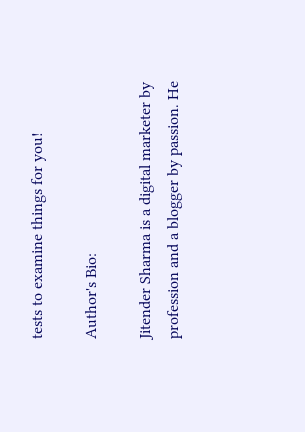tests to examine things for you!

Author's Bio:

Jitender Sharma is a digital marketer by profession and a blogger by passion. He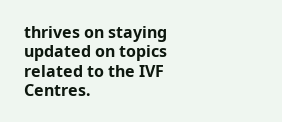thrives on staying updated on topics related to the IVF Centres.